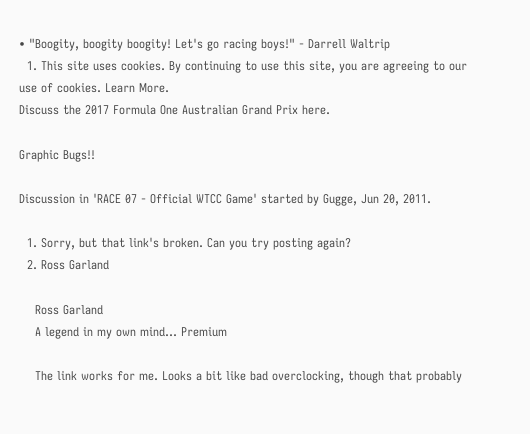• "Boogity, boogity boogity! Let's go racing boys!" - Darrell Waltrip
  1. This site uses cookies. By continuing to use this site, you are agreeing to our use of cookies. Learn More.
Discuss the 2017 Formula One Australian Grand Prix here.

Graphic Bugs!!

Discussion in 'RACE 07 - Official WTCC Game' started by Gugge, Jun 20, 2011.

  1. Sorry, but that link's broken. Can you try posting again?
  2. Ross Garland

    Ross Garland
    A legend in my own mind... Premium

    The link works for me. Looks a bit like bad overclocking, though that probably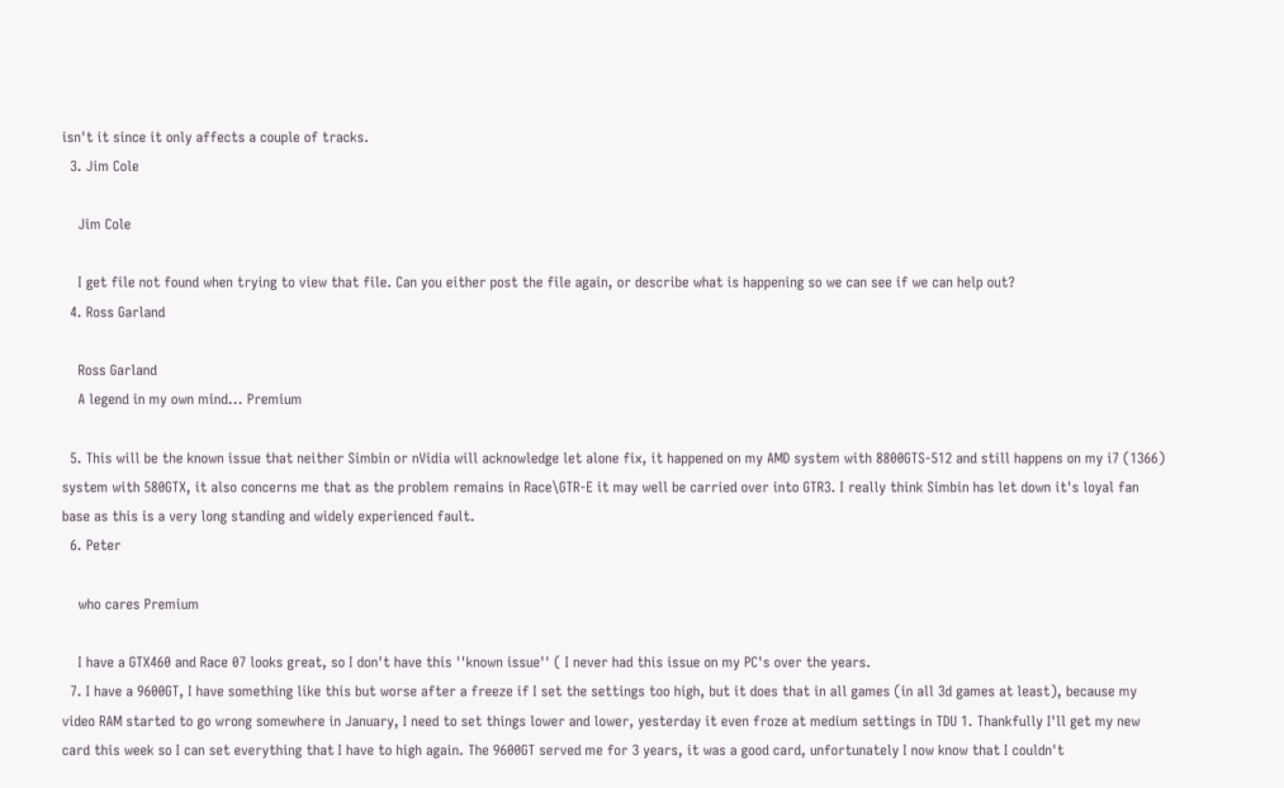isn't it since it only affects a couple of tracks.
  3. Jim Cole

    Jim Cole

    I get file not found when trying to view that file. Can you either post the file again, or describe what is happening so we can see if we can help out?
  4. Ross Garland

    Ross Garland
    A legend in my own mind... Premium

  5. This will be the known issue that neither Simbin or nVidia will acknowledge let alone fix, it happened on my AMD system with 8800GTS-512 and still happens on my i7 (1366) system with 580GTX, it also concerns me that as the problem remains in Race\GTR-E it may well be carried over into GTR3. I really think Simbin has let down it's loyal fan base as this is a very long standing and widely experienced fault.
  6. Peter

    who cares Premium

    I have a GTX460 and Race 07 looks great, so I don't have this ''known issue'' ( I never had this issue on my PC's over the years.
  7. I have a 9600GT, I have something like this but worse after a freeze if I set the settings too high, but it does that in all games (in all 3d games at least), because my video RAM started to go wrong somewhere in January, I need to set things lower and lower, yesterday it even froze at medium settings in TDU 1. Thankfully I'll get my new card this week so I can set everything that I have to high again. The 9600GT served me for 3 years, it was a good card, unfortunately I now know that I couldn't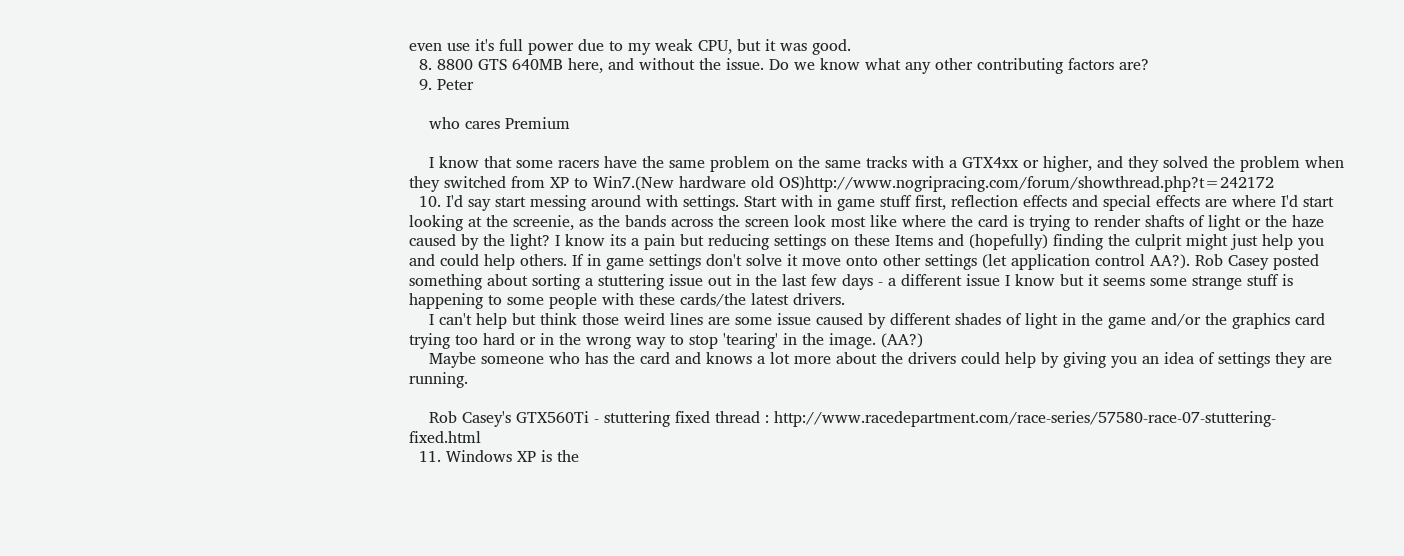even use it's full power due to my weak CPU, but it was good.
  8. 8800 GTS 640MB here, and without the issue. Do we know what any other contributing factors are?
  9. Peter

    who cares Premium

    I know that some racers have the same problem on the same tracks with a GTX4xx or higher, and they solved the problem when they switched from XP to Win7.(New hardware old OS)http://www.nogripracing.com/forum/showthread.php?t=242172
  10. I'd say start messing around with settings. Start with in game stuff first, reflection effects and special effects are where I'd start looking at the screenie, as the bands across the screen look most like where the card is trying to render shafts of light or the haze caused by the light? I know its a pain but reducing settings on these Items and (hopefully) finding the culprit might just help you and could help others. If in game settings don't solve it move onto other settings (let application control AA?). Rob Casey posted something about sorting a stuttering issue out in the last few days - a different issue I know but it seems some strange stuff is happening to some people with these cards/the latest drivers.
    I can't help but think those weird lines are some issue caused by different shades of light in the game and/or the graphics card trying too hard or in the wrong way to stop 'tearing' in the image. (AA?)
    Maybe someone who has the card and knows a lot more about the drivers could help by giving you an idea of settings they are running.

    Rob Casey's GTX560Ti - stuttering fixed thread : http://www.racedepartment.com/race-series/57580-race-07-stuttering-fixed.html
  11. Windows XP is the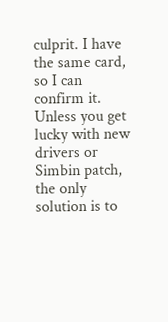culprit. I have the same card, so I can confirm it. Unless you get lucky with new drivers or Simbin patch, the only solution is to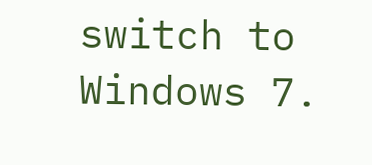switch to Windows 7.